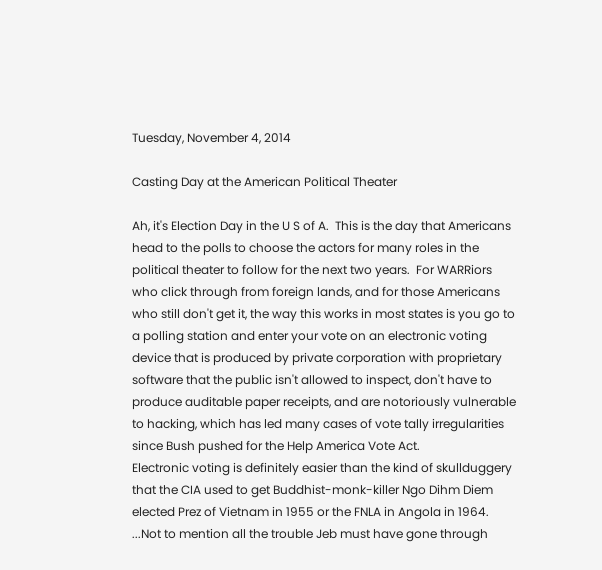Tuesday, November 4, 2014

Casting Day at the American Political Theater

Ah, it's Election Day in the U S of A.  This is the day that Americans head to the polls to choose the actors for many roles in the political theater to follow for the next two years.  For WARRiors who click through from foreign lands, and for those Americans who still don't get it, the way this works in most states is you go to a polling station and enter your vote on an electronic voting device that is produced by private corporation with proprietary software that the public isn't allowed to inspect, don't have to produce auditable paper receipts, and are notoriously vulnerable to hacking, which has led many cases of vote tally irregularities since Bush pushed for the Help America Vote Act.
Electronic voting is definitely easier than the kind of skullduggery that the CIA used to get Buddhist-monk-killer Ngo Dihm Diem elected Prez of Vietnam in 1955 or the FNLA in Angola in 1964.  ...Not to mention all the trouble Jeb must have gone through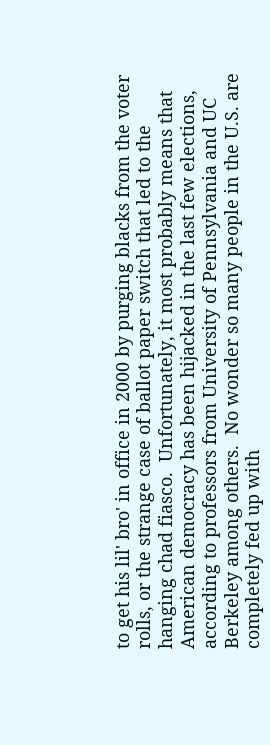to get his lil' bro' in office in 2000 by purging blacks from the voter rolls, or the strange case of ballot paper switch that led to the hanging chad fiasco.  Unfortunately, it most probably means that American democracy has been hijacked in the last few elections, according to professors from University of Pennsylvania and UC Berkeley among others.  No wonder so many people in the U.S. are completely fed up with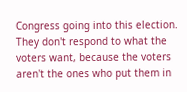Congress going into this election.  They don't respond to what the voters want, because the voters aren't the ones who put them in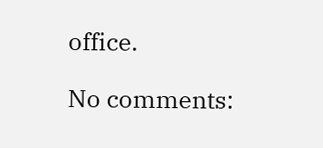office.

No comments: